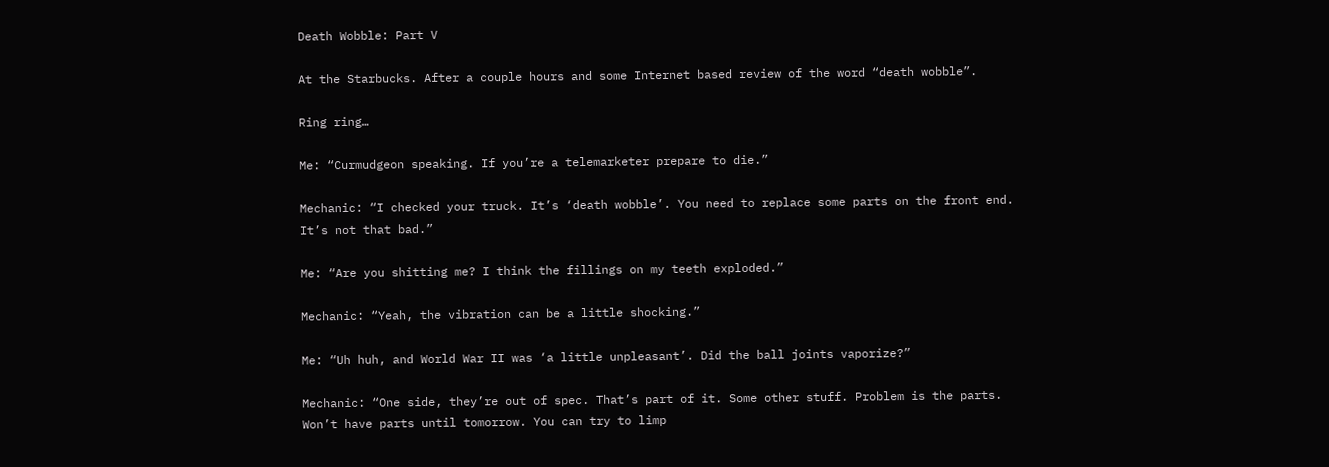Death Wobble: Part V

At the Starbucks. After a couple hours and some Internet based review of the word “death wobble”.

Ring ring…

Me: “Curmudgeon speaking. If you’re a telemarketer prepare to die.”

Mechanic: “I checked your truck. It’s ‘death wobble’. You need to replace some parts on the front end. It’s not that bad.”

Me: “Are you shitting me? I think the fillings on my teeth exploded.”

Mechanic: “Yeah, the vibration can be a little shocking.”

Me: “Uh huh, and World War II was ‘a little unpleasant’. Did the ball joints vaporize?”

Mechanic: “One side, they’re out of spec. That’s part of it. Some other stuff. Problem is the parts. Won’t have parts until tomorrow. You can try to limp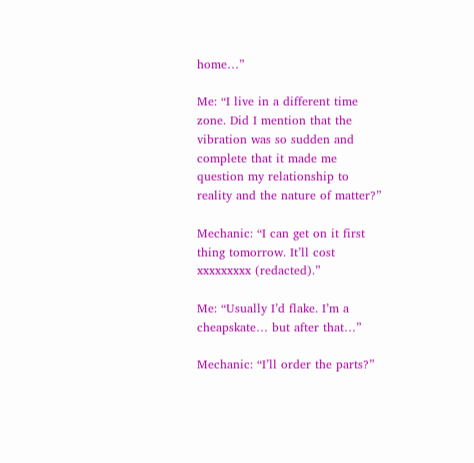home…”

Me: “I live in a different time zone. Did I mention that the vibration was so sudden and complete that it made me question my relationship to reality and the nature of matter?”

Mechanic: “I can get on it first thing tomorrow. It’ll cost xxxxxxxxx (redacted).”

Me: “Usually I’d flake. I’m a cheapskate… but after that…”

Mechanic: “I’ll order the parts?”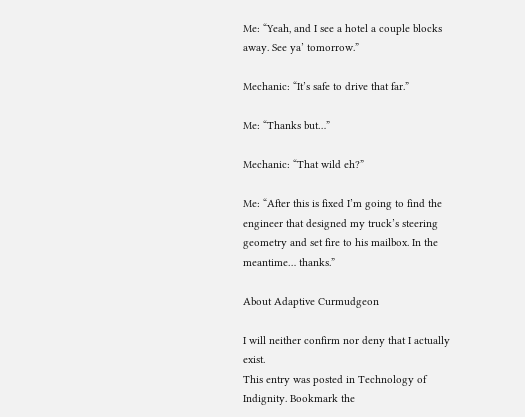Me: “Yeah, and I see a hotel a couple blocks away. See ya’ tomorrow.”

Mechanic: “It’s safe to drive that far.”

Me: “Thanks but…”

Mechanic: “That wild eh?”

Me: “After this is fixed I’m going to find the engineer that designed my truck’s steering geometry and set fire to his mailbox. In the meantime… thanks.”

About Adaptive Curmudgeon

I will neither confirm nor deny that I actually exist.
This entry was posted in Technology of Indignity. Bookmark the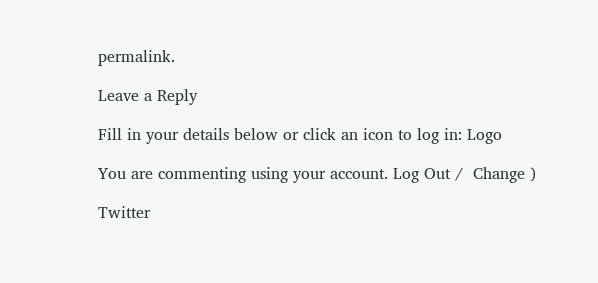permalink.

Leave a Reply

Fill in your details below or click an icon to log in: Logo

You are commenting using your account. Log Out /  Change )

Twitter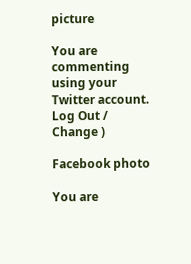picture

You are commenting using your Twitter account. Log Out /  Change )

Facebook photo

You are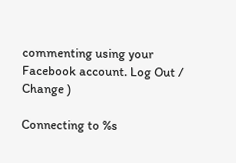commenting using your Facebook account. Log Out /  Change )

Connecting to %s